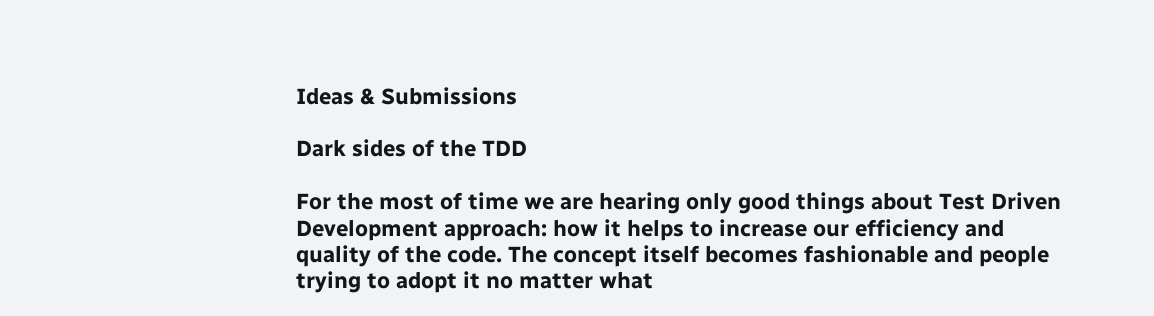Ideas & Submissions

Dark sides of the TDD

For the most of time we are hearing only good things about Test Driven Development approach: how it helps to increase our efficiency and quality of the code. The concept itself becomes fashionable and people trying to adopt it no matter what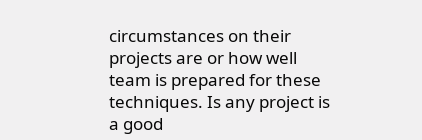circumstances on their projects are or how well team is prepared for these techniques. Is any project is a good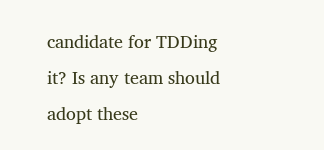candidate for TDDing it? Is any team should adopt these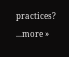practices? ...more »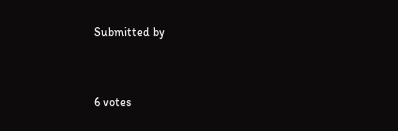Submitted by


6 votes